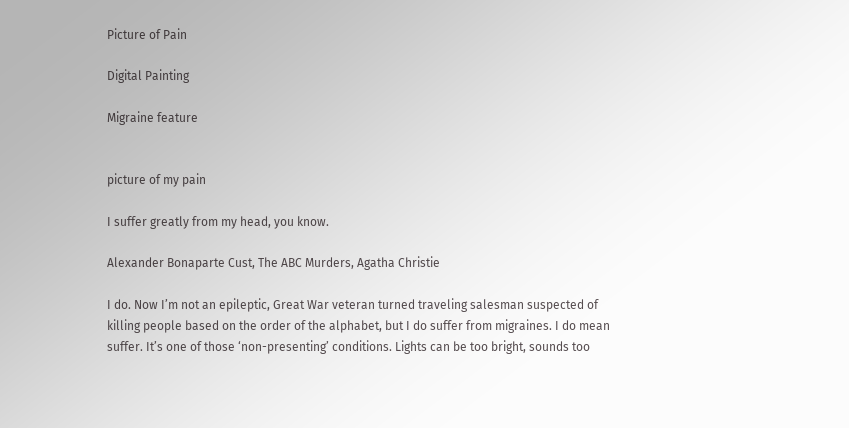Picture of Pain

Digital Painting

Migraine feature


picture of my pain

I suffer greatly from my head, you know.

Alexander Bonaparte Cust, The ABC Murders, Agatha Christie

I do. Now I’m not an epileptic, Great War veteran turned traveling salesman suspected of killing people based on the order of the alphabet, but I do suffer from migraines. I do mean suffer. It’s one of those ‘non-presenting’ conditions. Lights can be too bright, sounds too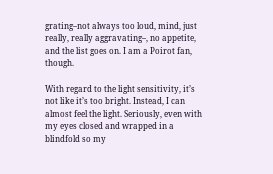grating–not always too loud, mind, just really, really aggravating–, no appetite, and the list goes on. I am a Poirot fan, though.

With regard to the light sensitivity, it’s not like it’s too bright. Instead, I can almost feel the light. Seriously, even with my eyes closed and wrapped in a blindfold so my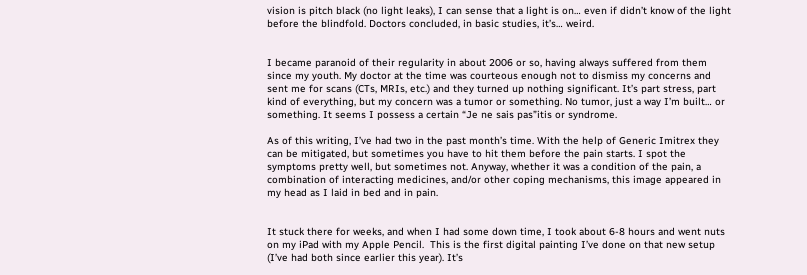vision is pitch black (no light leaks), I can sense that a light is on… even if didn’t know of the light before the blindfold. Doctors concluded, in basic studies, it’s… weird.


I became paranoid of their regularity in about 2006 or so, having always suffered from them since my youth. My doctor at the time was courteous enough not to dismiss my concerns and sent me for scans (CTs, MRIs, etc.) and they turned up nothing significant. It’s part stress, part kind of everything, but my concern was a tumor or something. No tumor, just a way I’m built… or something. It seems I possess a certain “Je ne sais pas”itis or syndrome.

As of this writing, I’ve had two in the past month’s time. With the help of Generic Imitrex they can be mitigated, but sometimes you have to hit them before the pain starts. I spot the symptoms pretty well, but sometimes not. Anyway, whether it was a condition of the pain, a combination of interacting medicines, and/or other coping mechanisms, this image appeared in my head as I laid in bed and in pain.


It stuck there for weeks, and when I had some down time, I took about 6-8 hours and went nuts on my iPad with my Apple Pencil.  This is the first digital painting I’ve done on that new setup (I’ve had both since earlier this year). It’s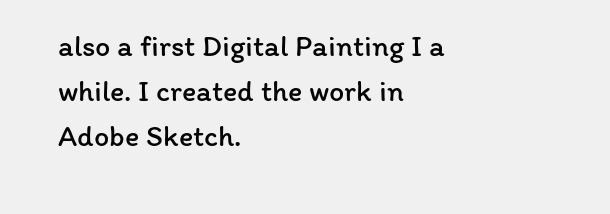also a first Digital Painting I a while. I created the work in Adobe Sketch.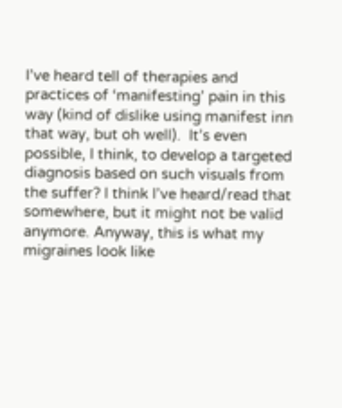I’ve heard tell of therapies and practices of ‘manifesting’ pain in this way (kind of dislike using manifest inn that way, but oh well).  It’s even possible, I think, to develop a targeted diagnosis based on such visuals from the suffer? I think I’ve heard/read that somewhere, but it might not be valid anymore. Anyway, this is what my migraines look like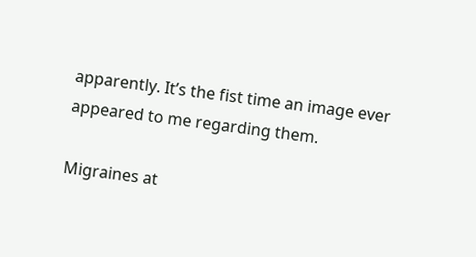apparently. It’s the fist time an image ever appeared to me regarding them.

Migraines at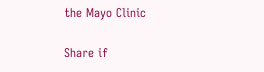the Mayo Clinic

Share if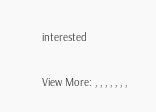interested

View More: , , , , , , ,